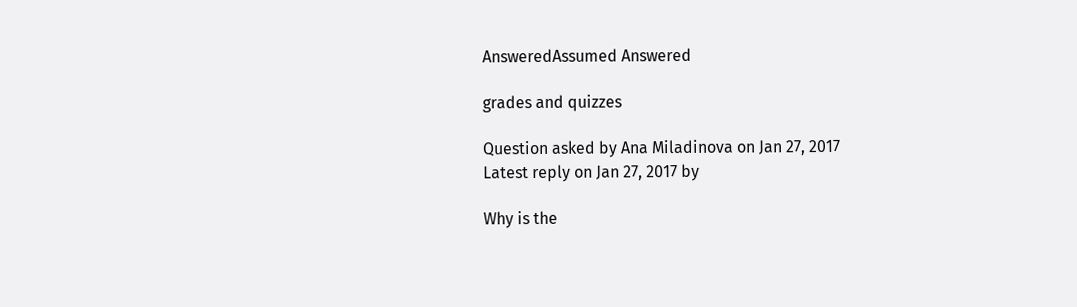AnsweredAssumed Answered

grades and quizzes

Question asked by Ana Miladinova on Jan 27, 2017
Latest reply on Jan 27, 2017 by

Why is the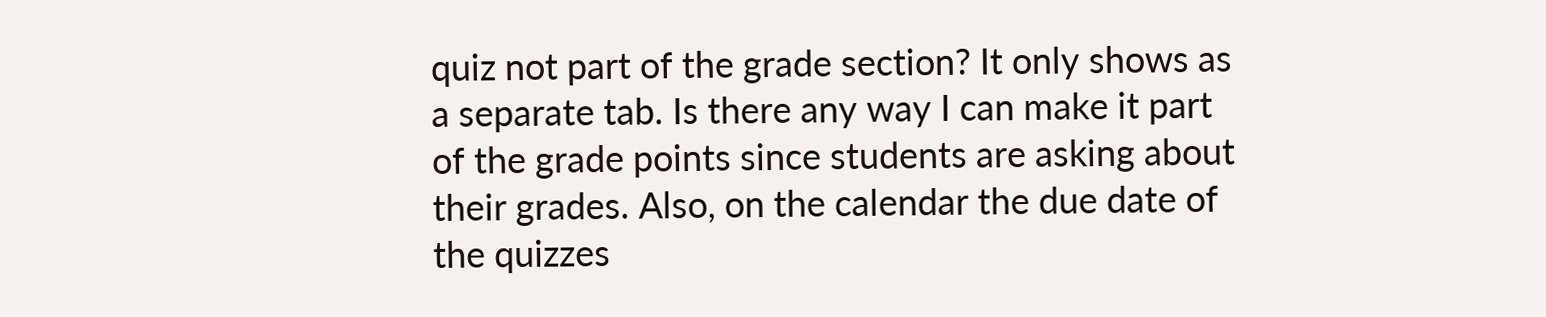quiz not part of the grade section? It only shows as a separate tab. Is there any way I can make it part of the grade points since students are asking about their grades. Also, on the calendar the due date of the quizzes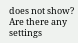does not show? Are there any settings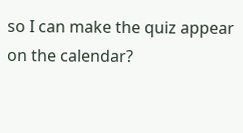so I can make the quiz appear on the calendar?